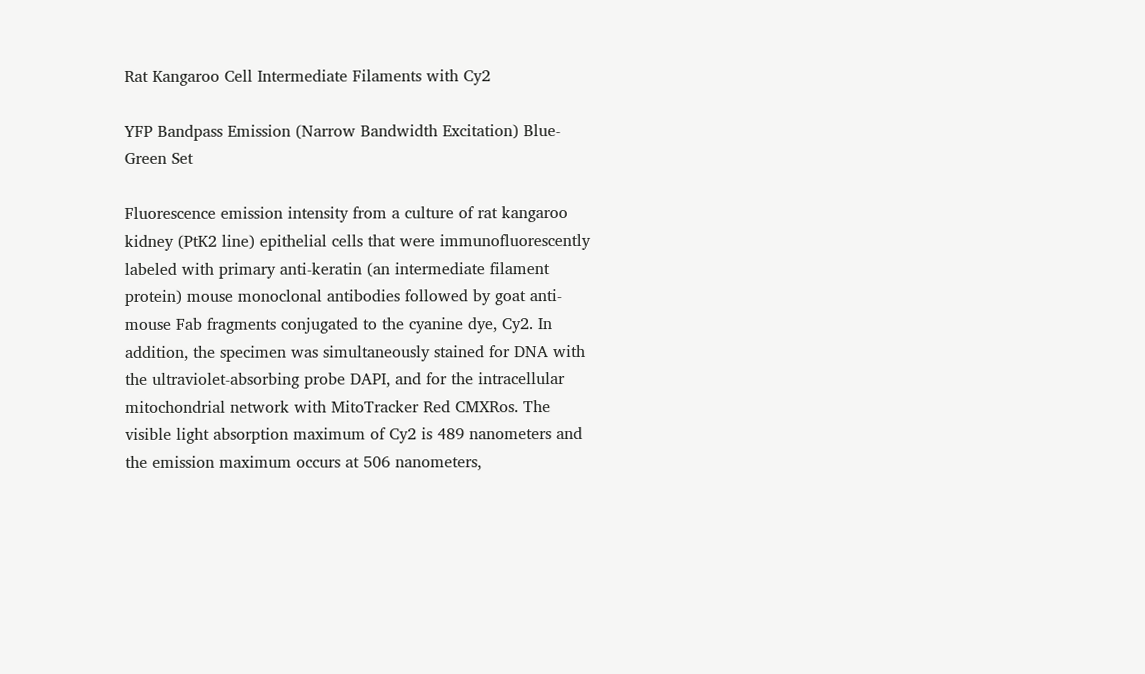Rat Kangaroo Cell Intermediate Filaments with Cy2

YFP Bandpass Emission (Narrow Bandwidth Excitation) Blue-Green Set

Fluorescence emission intensity from a culture of rat kangaroo kidney (PtK2 line) epithelial cells that were immunofluorescently labeled with primary anti-keratin (an intermediate filament protein) mouse monoclonal antibodies followed by goat anti-mouse Fab fragments conjugated to the cyanine dye, Cy2. In addition, the specimen was simultaneously stained for DNA with the ultraviolet-absorbing probe DAPI, and for the intracellular mitochondrial network with MitoTracker Red CMXRos. The visible light absorption maximum of Cy2 is 489 nanometers and the emission maximum occurs at 506 nanometers,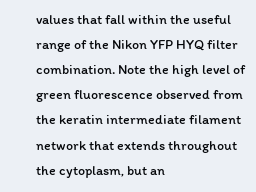values that fall within the useful range of the Nikon YFP HYQ filter combination. Note the high level of green fluorescence observed from the keratin intermediate filament network that extends throughout the cytoplasm, but an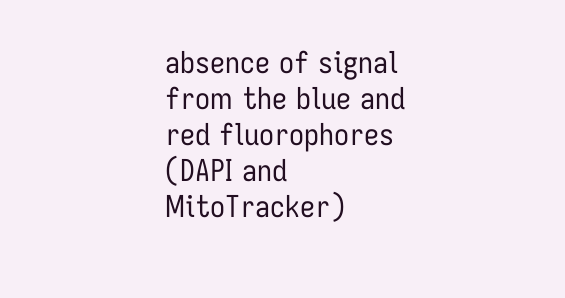absence of signal from the blue and red fluorophores (DAPI and MitoTracker)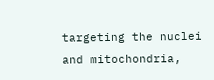targeting the nuclei and mitochondria,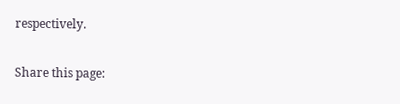respectively.

Share this page: